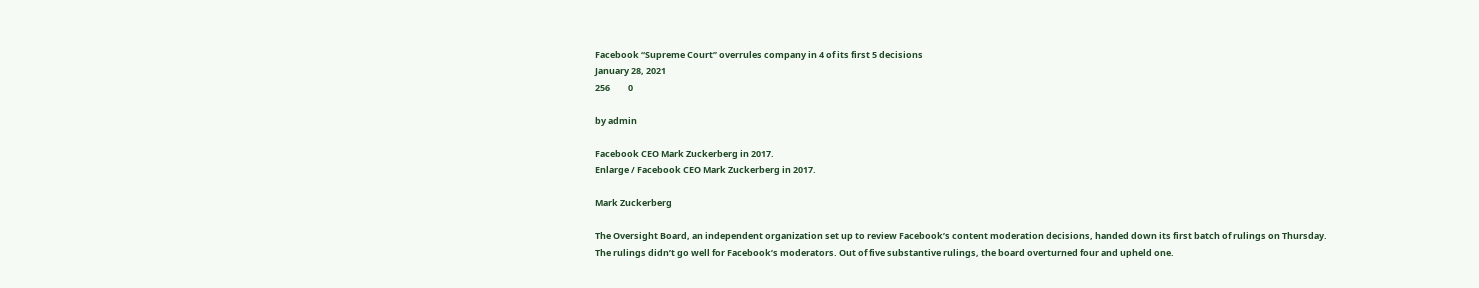Facebook “Supreme Court” overrules company in 4 of its first 5 decisions
January 28, 2021
256         0

by admin

Facebook CEO Mark Zuckerberg in 2017.
Enlarge / Facebook CEO Mark Zuckerberg in 2017.

Mark Zuckerberg

The Oversight Board, an independent organization set up to review Facebook’s content moderation decisions, handed down its first batch of rulings on Thursday. The rulings didn’t go well for Facebook’s moderators. Out of five substantive rulings, the board overturned four and upheld one.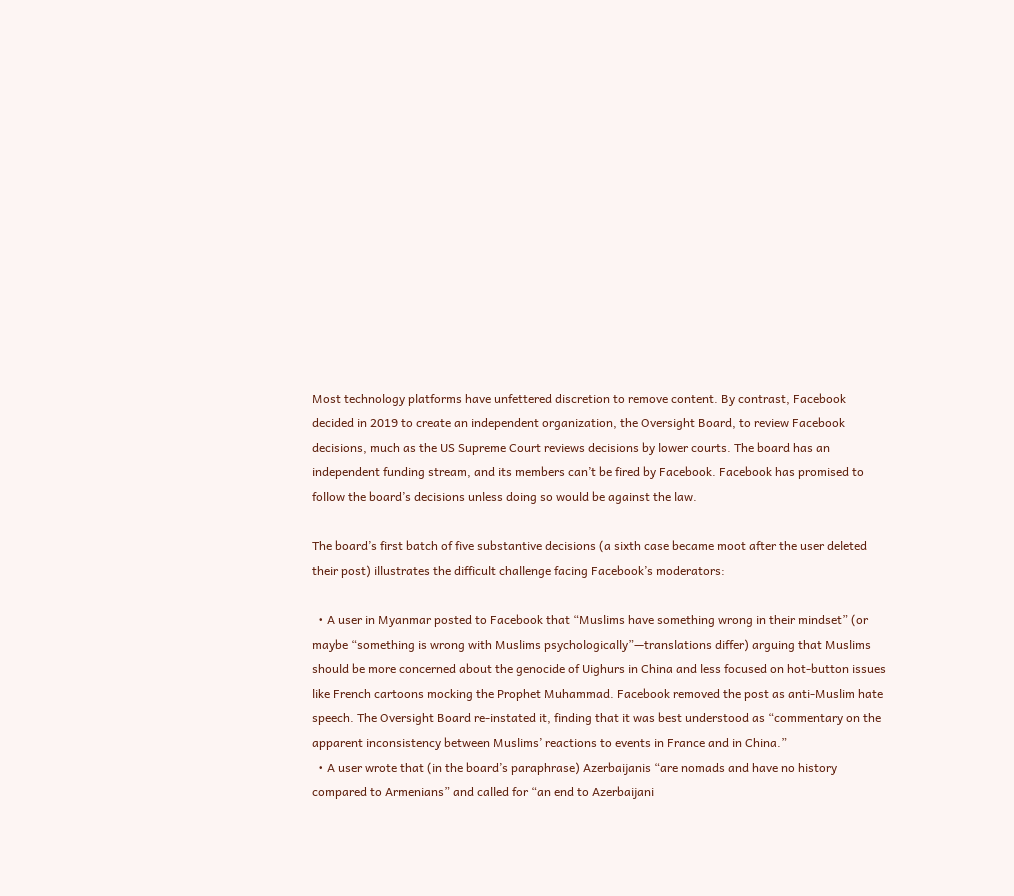Most technology platforms have unfettered discretion to remove content. By contrast, Facebook decided in 2019 to create an independent organization, the Oversight Board, to review Facebook decisions, much as the US Supreme Court reviews decisions by lower courts. The board has an independent funding stream, and its members can’t be fired by Facebook. Facebook has promised to follow the board’s decisions unless doing so would be against the law.

The board’s first batch of five substantive decisions (a sixth case became moot after the user deleted their post) illustrates the difficult challenge facing Facebook’s moderators:

  • A user in Myanmar posted to Facebook that “Muslims have something wrong in their mindset” (or maybe “something is wrong with Muslims psychologically”—translations differ) arguing that Muslims should be more concerned about the genocide of Uighurs in China and less focused on hot-button issues like French cartoons mocking the Prophet Muhammad. Facebook removed the post as anti-Muslim hate speech. The Oversight Board re-instated it, finding that it was best understood as “commentary on the apparent inconsistency between Muslims’ reactions to events in France and in China.”
  • A user wrote that (in the board’s paraphrase) Azerbaijanis “are nomads and have no history compared to Armenians” and called for “an end to Azerbaijani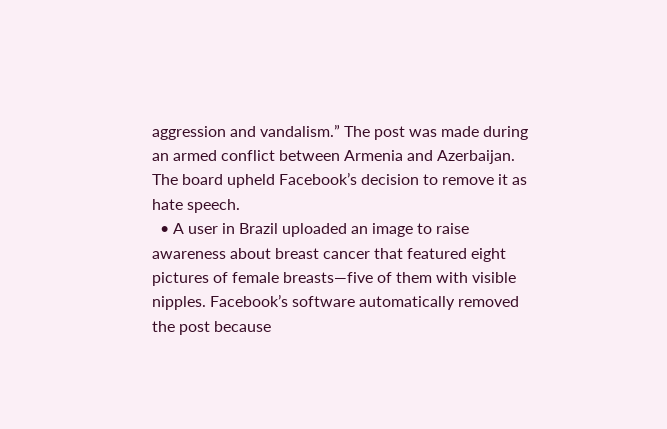aggression and vandalism.” The post was made during an armed conflict between Armenia and Azerbaijan. The board upheld Facebook’s decision to remove it as hate speech.
  • A user in Brazil uploaded an image to raise awareness about breast cancer that featured eight pictures of female breasts—five of them with visible nipples. Facebook’s software automatically removed the post because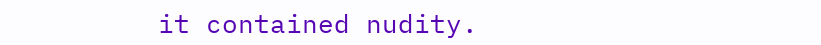it contained nudity.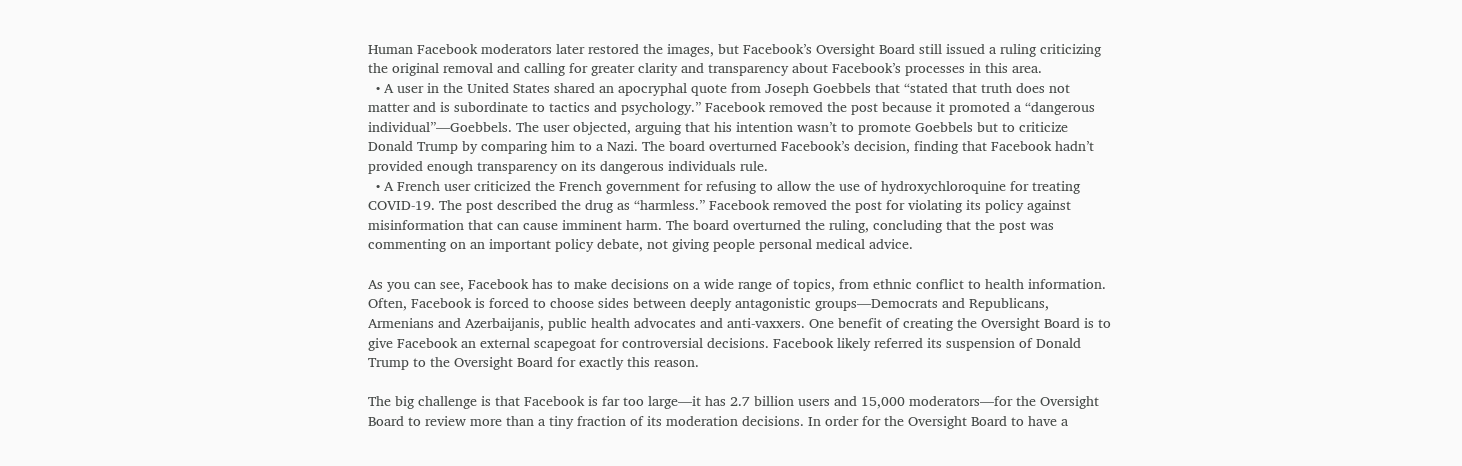Human Facebook moderators later restored the images, but Facebook’s Oversight Board still issued a ruling criticizing the original removal and calling for greater clarity and transparency about Facebook’s processes in this area.
  • A user in the United States shared an apocryphal quote from Joseph Goebbels that “stated that truth does not matter and is subordinate to tactics and psychology.” Facebook removed the post because it promoted a “dangerous individual”—Goebbels. The user objected, arguing that his intention wasn’t to promote Goebbels but to criticize Donald Trump by comparing him to a Nazi. The board overturned Facebook’s decision, finding that Facebook hadn’t provided enough transparency on its dangerous individuals rule.
  • A French user criticized the French government for refusing to allow the use of hydroxychloroquine for treating COVID-19. The post described the drug as “harmless.” Facebook removed the post for violating its policy against misinformation that can cause imminent harm. The board overturned the ruling, concluding that the post was commenting on an important policy debate, not giving people personal medical advice.

As you can see, Facebook has to make decisions on a wide range of topics, from ethnic conflict to health information. Often, Facebook is forced to choose sides between deeply antagonistic groups—Democrats and Republicans, Armenians and Azerbaijanis, public health advocates and anti-vaxxers. One benefit of creating the Oversight Board is to give Facebook an external scapegoat for controversial decisions. Facebook likely referred its suspension of Donald Trump to the Oversight Board for exactly this reason.

The big challenge is that Facebook is far too large—it has 2.7 billion users and 15,000 moderators—for the Oversight Board to review more than a tiny fraction of its moderation decisions. In order for the Oversight Board to have a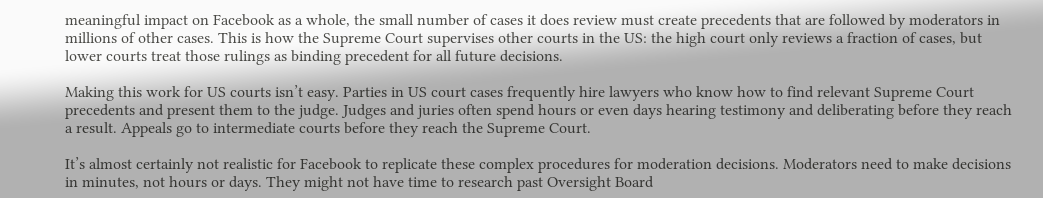meaningful impact on Facebook as a whole, the small number of cases it does review must create precedents that are followed by moderators in millions of other cases. This is how the Supreme Court supervises other courts in the US: the high court only reviews a fraction of cases, but lower courts treat those rulings as binding precedent for all future decisions.

Making this work for US courts isn’t easy. Parties in US court cases frequently hire lawyers who know how to find relevant Supreme Court precedents and present them to the judge. Judges and juries often spend hours or even days hearing testimony and deliberating before they reach a result. Appeals go to intermediate courts before they reach the Supreme Court.

It’s almost certainly not realistic for Facebook to replicate these complex procedures for moderation decisions. Moderators need to make decisions in minutes, not hours or days. They might not have time to research past Oversight Board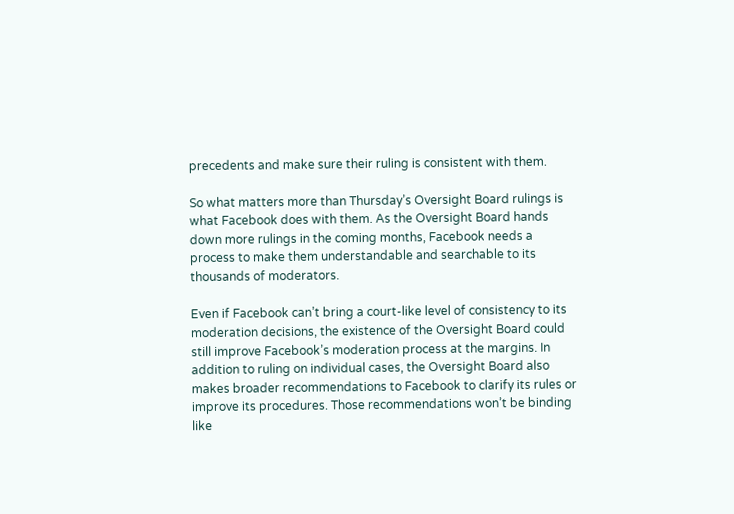precedents and make sure their ruling is consistent with them.

So what matters more than Thursday’s Oversight Board rulings is what Facebook does with them. As the Oversight Board hands down more rulings in the coming months, Facebook needs a process to make them understandable and searchable to its thousands of moderators.

Even if Facebook can’t bring a court-like level of consistency to its moderation decisions, the existence of the Oversight Board could still improve Facebook’s moderation process at the margins. In addition to ruling on individual cases, the Oversight Board also makes broader recommendations to Facebook to clarify its rules or improve its procedures. Those recommendations won’t be binding like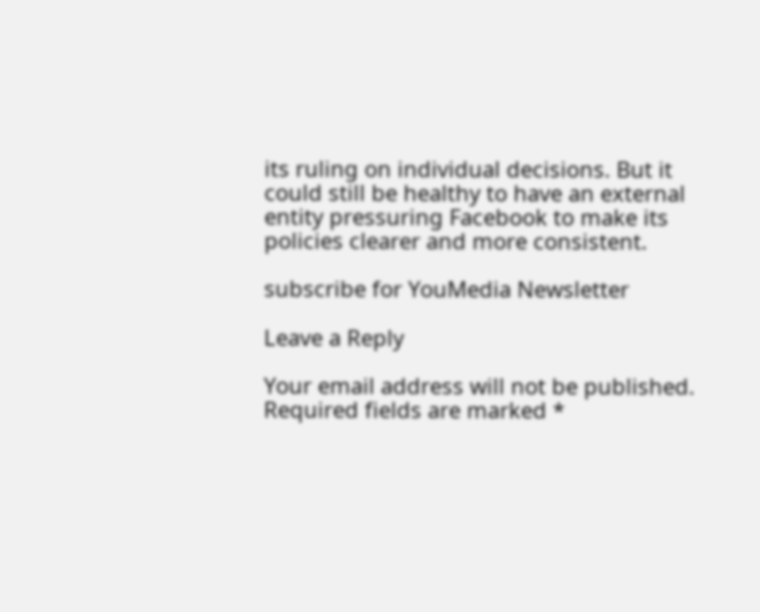its ruling on individual decisions. But it could still be healthy to have an external entity pressuring Facebook to make its policies clearer and more consistent.

subscribe for YouMedia Newsletter

Leave a Reply

Your email address will not be published. Required fields are marked *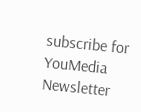subscribe for YouMedia Newsletter